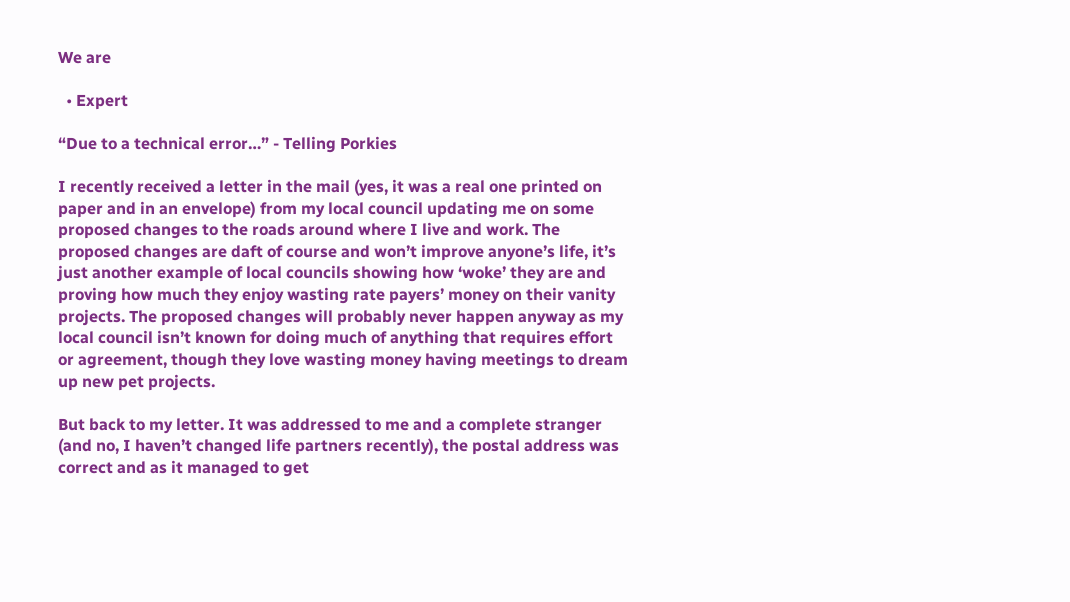We are

  • Expert

“Due to a technical error…” - Telling Porkies

I recently received a letter in the mail (yes, it was a real one printed on paper and in an envelope) from my local council updating me on some proposed changes to the roads around where I live and work. The proposed changes are daft of course and won’t improve anyone’s life, it’s just another example of local councils showing how ‘woke’ they are and proving how much they enjoy wasting rate payers’ money on their vanity projects. The proposed changes will probably never happen anyway as my local council isn’t known for doing much of anything that requires effort or agreement, though they love wasting money having meetings to dream up new pet projects.

But back to my letter. It was addressed to me and a complete stranger (and no, I haven’t changed life partners recently), the postal address was correct and as it managed to get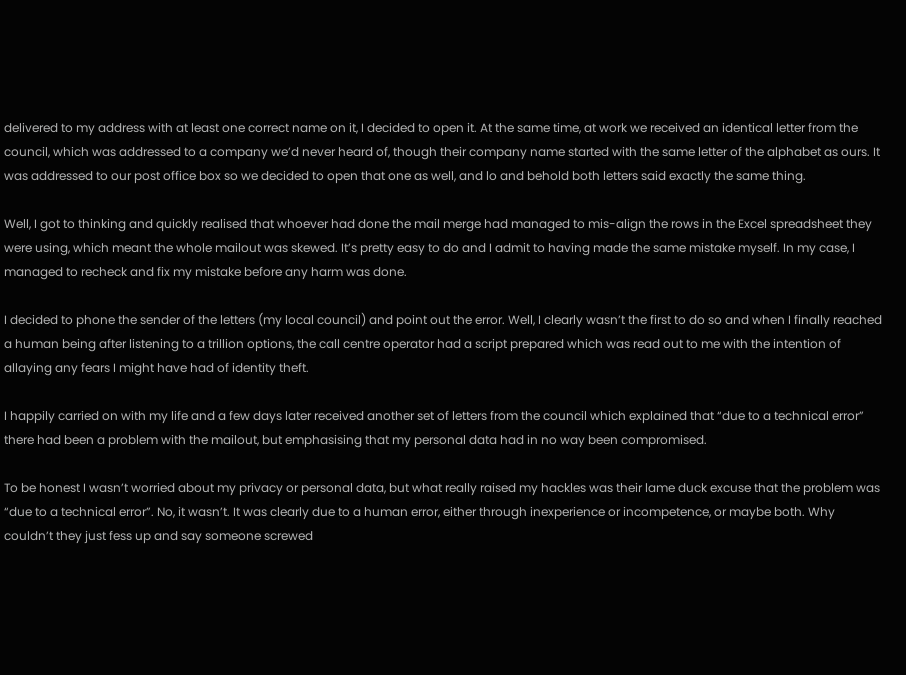delivered to my address with at least one correct name on it, I decided to open it. At the same time, at work we received an identical letter from the council, which was addressed to a company we’d never heard of, though their company name started with the same letter of the alphabet as ours. It was addressed to our post office box so we decided to open that one as well, and lo and behold both letters said exactly the same thing.

Well, I got to thinking and quickly realised that whoever had done the mail merge had managed to mis-align the rows in the Excel spreadsheet they were using, which meant the whole mailout was skewed. It’s pretty easy to do and I admit to having made the same mistake myself. In my case, I managed to recheck and fix my mistake before any harm was done.

I decided to phone the sender of the letters (my local council) and point out the error. Well, I clearly wasn’t the first to do so and when I finally reached a human being after listening to a trillion options, the call centre operator had a script prepared which was read out to me with the intention of allaying any fears I might have had of identity theft.

I happily carried on with my life and a few days later received another set of letters from the council which explained that “due to a technical error” there had been a problem with the mailout, but emphasising that my personal data had in no way been compromised.

To be honest I wasn’t worried about my privacy or personal data, but what really raised my hackles was their lame duck excuse that the problem was “due to a technical error”. No, it wasn’t. It was clearly due to a human error, either through inexperience or incompetence, or maybe both. Why couldn’t they just fess up and say someone screwed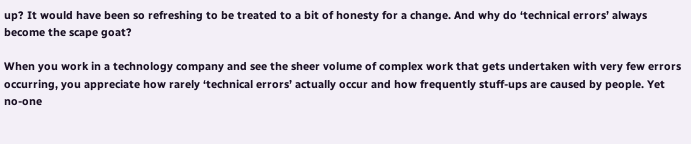up? It would have been so refreshing to be treated to a bit of honesty for a change. And why do ‘technical errors’ always become the scape goat?

When you work in a technology company and see the sheer volume of complex work that gets undertaken with very few errors occurring, you appreciate how rarely ‘technical errors’ actually occur and how frequently stuff-ups are caused by people. Yet no-one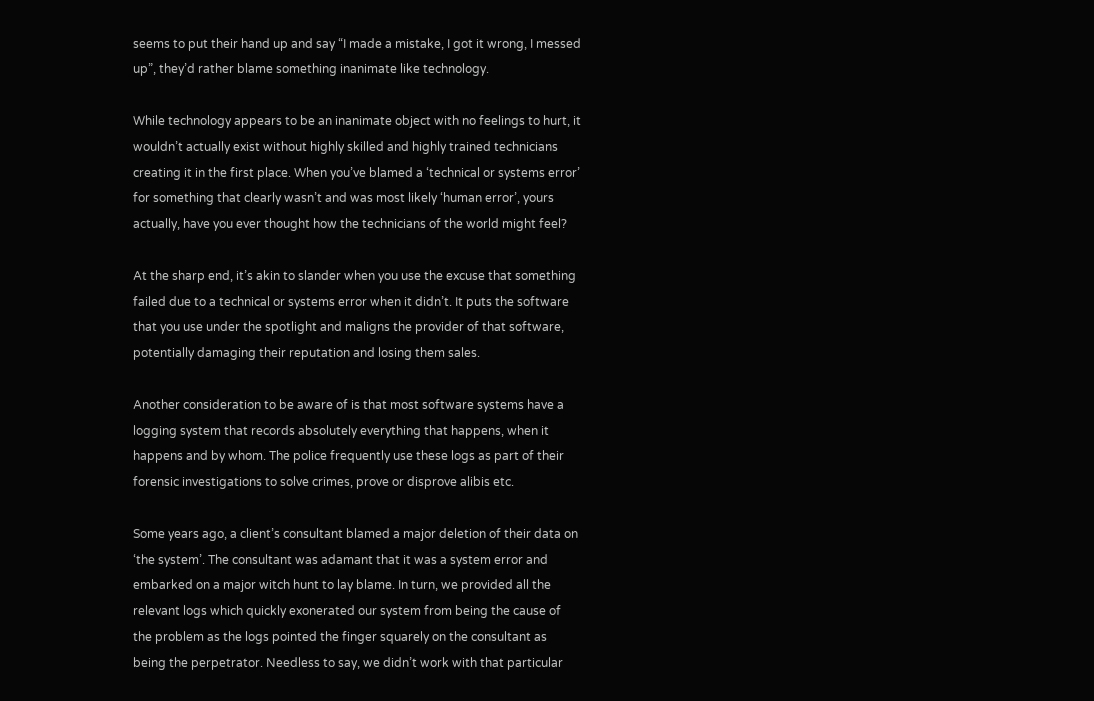seems to put their hand up and say “I made a mistake, I got it wrong, I messed up”, they’d rather blame something inanimate like technology.

While technology appears to be an inanimate object with no feelings to hurt, it wouldn’t actually exist without highly skilled and highly trained technicians creating it in the first place. When you’ve blamed a ‘technical or systems error’ for something that clearly wasn’t and was most likely ‘human error’, yours actually, have you ever thought how the technicians of the world might feel?

At the sharp end, it’s akin to slander when you use the excuse that something failed due to a technical or systems error when it didn’t. It puts the software that you use under the spotlight and maligns the provider of that software, potentially damaging their reputation and losing them sales.

Another consideration to be aware of is that most software systems have a logging system that records absolutely everything that happens, when it happens and by whom. The police frequently use these logs as part of their forensic investigations to solve crimes, prove or disprove alibis etc.

Some years ago, a client’s consultant blamed a major deletion of their data on ‘the system’. The consultant was adamant that it was a system error and embarked on a major witch hunt to lay blame. In turn, we provided all the relevant logs which quickly exonerated our system from being the cause of the problem as the logs pointed the finger squarely on the consultant as being the perpetrator. Needless to say, we didn’t work with that particular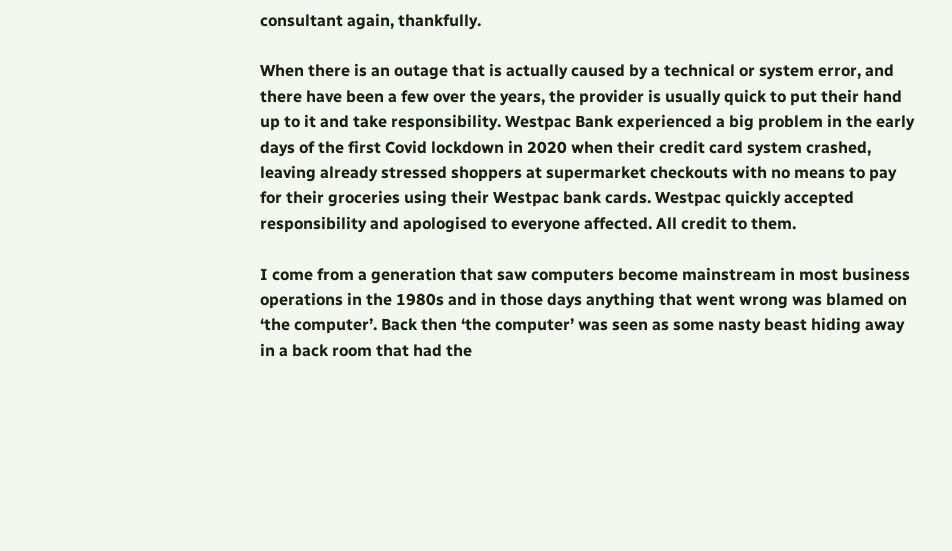consultant again, thankfully.

When there is an outage that is actually caused by a technical or system error, and there have been a few over the years, the provider is usually quick to put their hand up to it and take responsibility. Westpac Bank experienced a big problem in the early days of the first Covid lockdown in 2020 when their credit card system crashed, leaving already stressed shoppers at supermarket checkouts with no means to pay for their groceries using their Westpac bank cards. Westpac quickly accepted responsibility and apologised to everyone affected. All credit to them.

I come from a generation that saw computers become mainstream in most business operations in the 1980s and in those days anything that went wrong was blamed on ‘the computer’. Back then ‘the computer’ was seen as some nasty beast hiding away in a back room that had the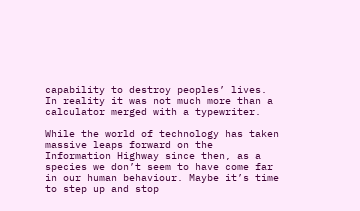capability to destroy peoples’ lives. In reality it was not much more than a calculator merged with a typewriter.

While the world of technology has taken massive leaps forward on the Information Highway since then, as a species we don’t seem to have come far in our human behaviour. Maybe it’s time to step up and stop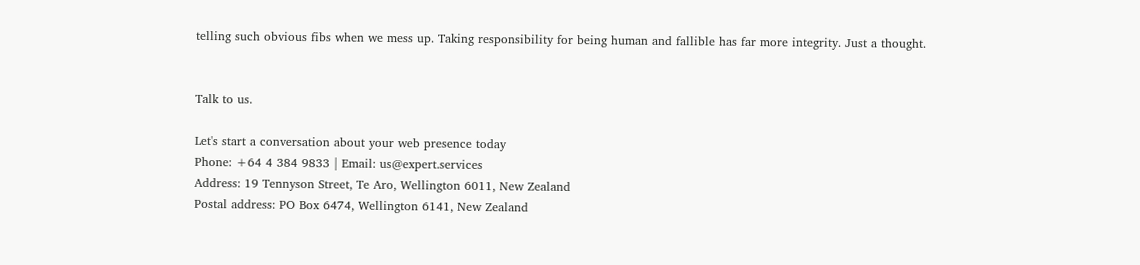telling such obvious fibs when we mess up. Taking responsibility for being human and fallible has far more integrity. Just a thought.


Talk to us.

Let's start a conversation about your web presence today
Phone: +64 4 384 9833 | Email: us@expert.services
Address: 19 Tennyson Street, Te Aro, Wellington 6011, New Zealand
Postal address: PO Box 6474, Wellington 6141, New Zealand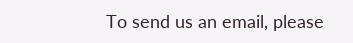To send us an email, please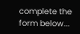complete the form below...